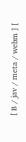[ B / jav / meta / webm ] [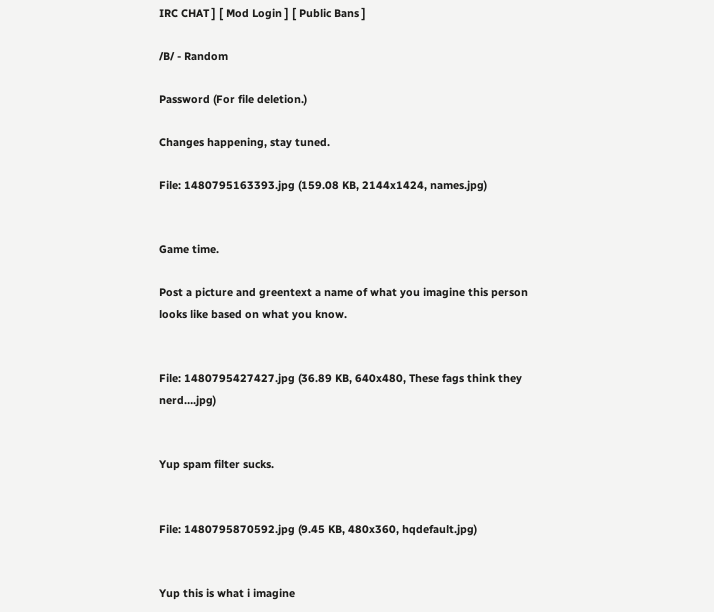IRC CHAT ] [ Mod Login ] [ Public Bans ]

/B/ - Random

Password (For file deletion.)

Changes happening, stay tuned.

File: 1480795163393.jpg (159.08 KB, 2144x1424, names.jpg)


Game time.

Post a picture and greentext a name of what you imagine this person looks like based on what you know.


File: 1480795427427.jpg (36.89 KB, 640x480, These fags think they nerd….jpg)


Yup spam filter sucks.


File: 1480795870592.jpg (9.45 KB, 480x360, hqdefault.jpg)


Yup this is what i imagine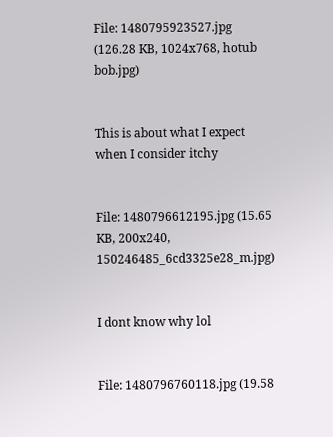File: 1480795923527.jpg (126.28 KB, 1024x768, hotub bob.jpg)


This is about what I expect when I consider itchy


File: 1480796612195.jpg (15.65 KB, 200x240, 150246485_6cd3325e28_m.jpg)


I dont know why lol


File: 1480796760118.jpg (19.58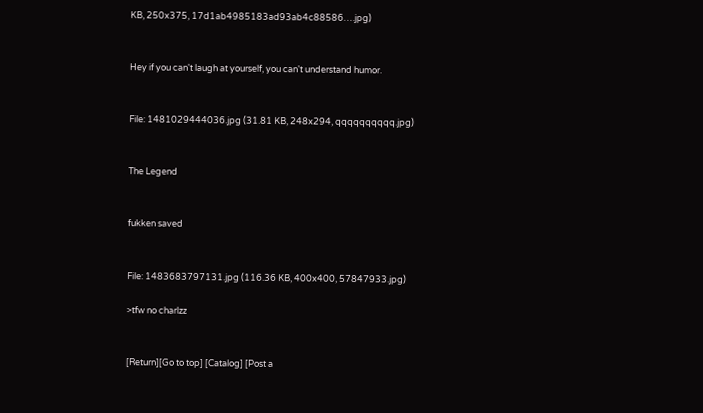KB, 250x375, 17d1ab4985183ad93ab4c88586….jpg)


Hey if you can't laugh at yourself, you can't understand humor.


File: 1481029444036.jpg (31.81 KB, 248x294, qqqqqqqqqq.jpg)


The Legend


fukken saved


File: 1483683797131.jpg (116.36 KB, 400x400, 57847933.jpg)

>tfw no charlzz


[Return][Go to top] [Catalog] [Post a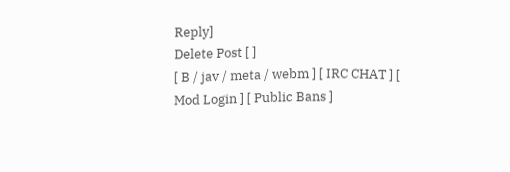Reply]
Delete Post [ ]
[ B / jav / meta / webm ] [ IRC CHAT ] [ Mod Login ] [ Public Bans ]